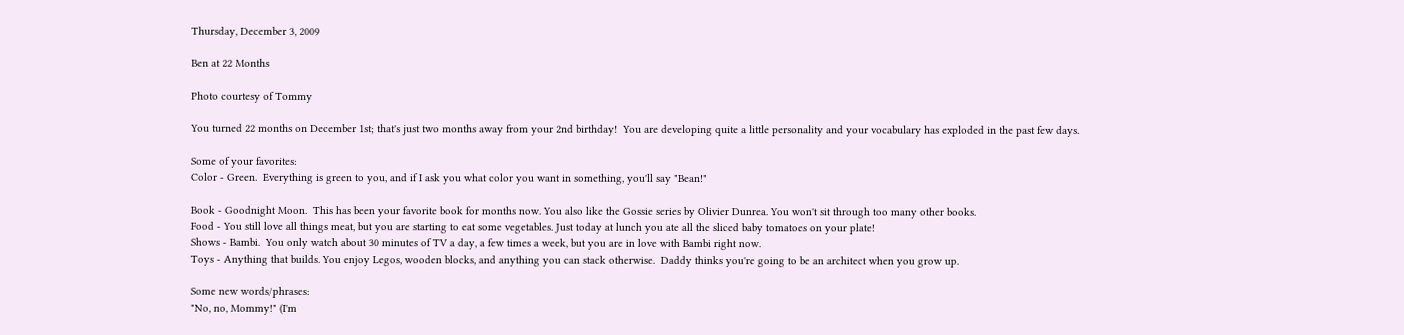Thursday, December 3, 2009

Ben at 22 Months

Photo courtesy of Tommy

You turned 22 months on December 1st; that's just two months away from your 2nd birthday!  You are developing quite a little personality and your vocabulary has exploded in the past few days.

Some of your favorites:
Color - Green.  Everything is green to you, and if I ask you what color you want in something, you'll say "Bean!"

Book - Goodnight Moon.  This has been your favorite book for months now. You also like the Gossie series by Olivier Dunrea. You won't sit through too many other books.
Food - You still love all things meat, but you are starting to eat some vegetables. Just today at lunch you ate all the sliced baby tomatoes on your plate!
Shows - Bambi.  You only watch about 30 minutes of TV a day, a few times a week, but you are in love with Bambi right now.
Toys - Anything that builds. You enjoy Legos, wooden blocks, and anything you can stack otherwise.  Daddy thinks you're going to be an architect when you grow up.

Some new words/phrases:
"No, no, Mommy!" (I'm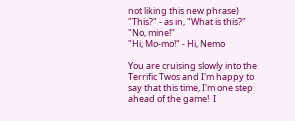not liking this new phrase)
"This?" - as in, "What is this?"
"No, mine!"
"Hi, Mo-mo!" - Hi, Nemo

You are cruising slowly into the Terrific Twos and I'm happy to say that this time, I'm one step ahead of the game!  I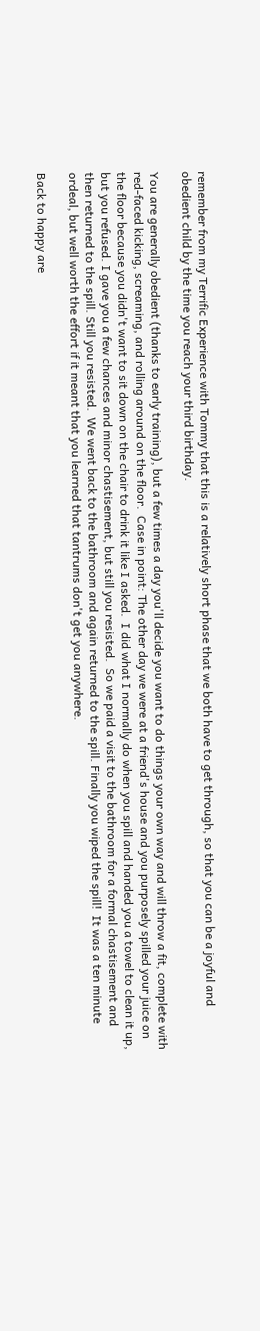remember from my Terrific Experience with Tommy that this is a relatively short phase that we both have to get through, so that you can be a joyful and obedient child by the time you reach your third birthday.

You are generally obedient (thanks to early training), but a few times a day you'll decide you want to do things your own way and will throw a fit, complete with red-faced kicking, screaming, and rolling around on the floor.  Case in point: The other day we were at a friend's house and you purposely spilled your juice on the floor because you didn't want to sit down on the chair to drink it like I asked.  I did what I normally do when you spill and handed you a towel to clean it up, but you refused. I gave you a few chances and minor chastisement, but still you resisted.  So we paid a visit to the bathroom for a formal chastisement and then returned to the spill. Still you resisted.  We went back to the bathroom and again returned to the spill. Finally you wiped the spill!  It was a ten minute ordeal, but well worth the effort if it meant that you learned that tantrums don't get you anywhere.

Back to happy are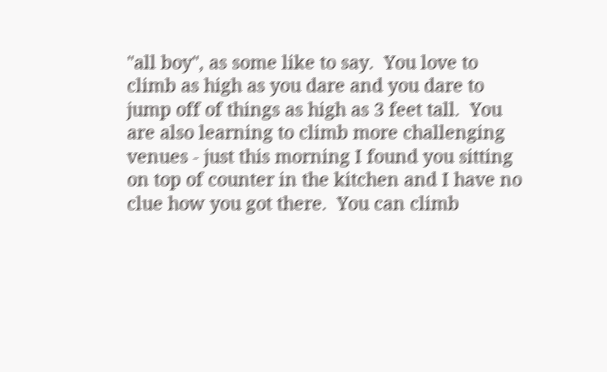"all boy", as some like to say.  You love to climb as high as you dare and you dare to jump off of things as high as 3 feet tall.  You are also learning to climb more challenging venues - just this morning I found you sitting on top of counter in the kitchen and I have no clue how you got there.  You can climb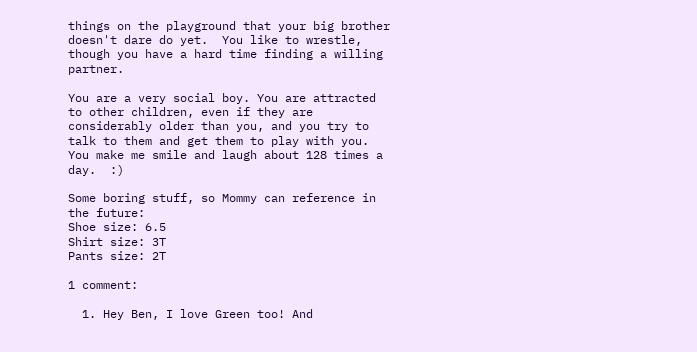things on the playground that your big brother doesn't dare do yet.  You like to wrestle, though you have a hard time finding a willing partner.

You are a very social boy. You are attracted to other children, even if they are considerably older than you, and you try to talk to them and get them to play with you.  You make me smile and laugh about 128 times a day.  :)

Some boring stuff, so Mommy can reference in the future:
Shoe size: 6.5
Shirt size: 3T
Pants size: 2T

1 comment:

  1. Hey Ben, I love Green too! And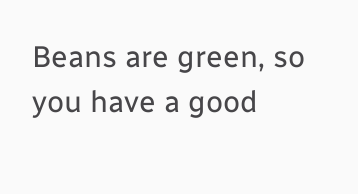Beans are green, so you have a good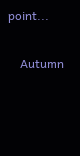point...

    Autumn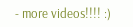- more videos!!!! :)